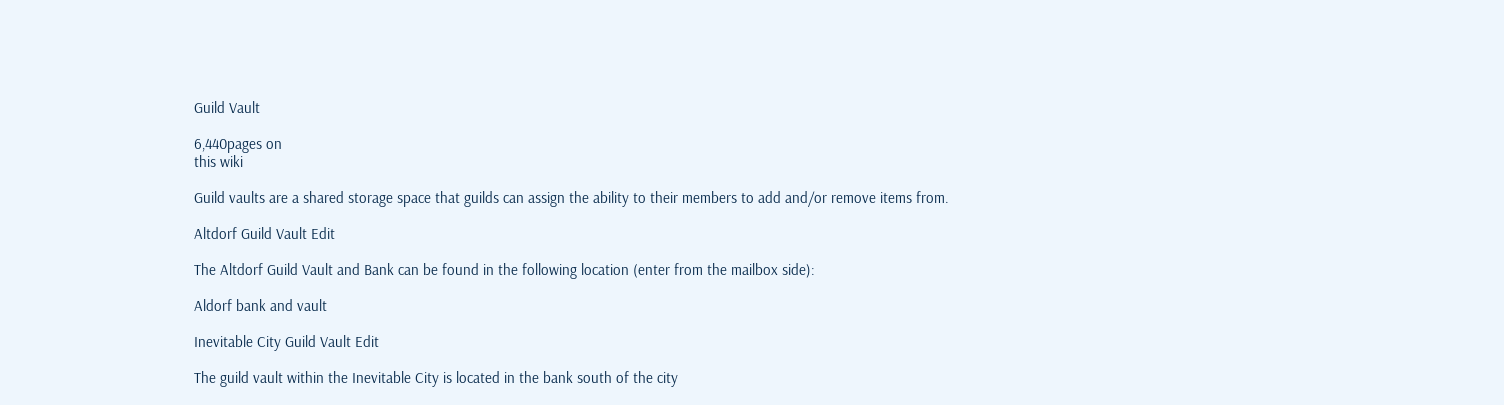Guild Vault

6,440pages on
this wiki

Guild vaults are a shared storage space that guilds can assign the ability to their members to add and/or remove items from.

Altdorf Guild Vault Edit

The Altdorf Guild Vault and Bank can be found in the following location (enter from the mailbox side):

Aldorf bank and vault

Inevitable City Guild Vault Edit

The guild vault within the Inevitable City is located in the bank south of the city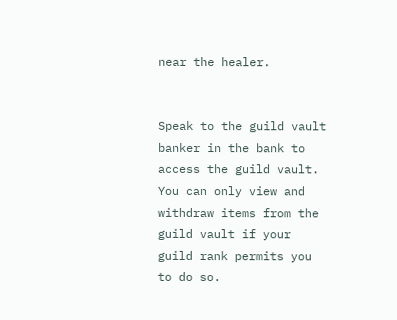near the healer.


Speak to the guild vault banker in the bank to access the guild vault. You can only view and withdraw items from the guild vault if your guild rank permits you to do so.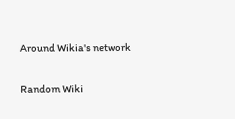Around Wikia's network

Random Wiki